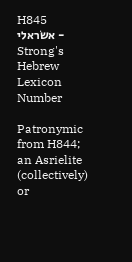H845 אשׂראלי - Strong's Hebrew Lexicon Number

Patronymic from H844; an Asrielite (collectively) or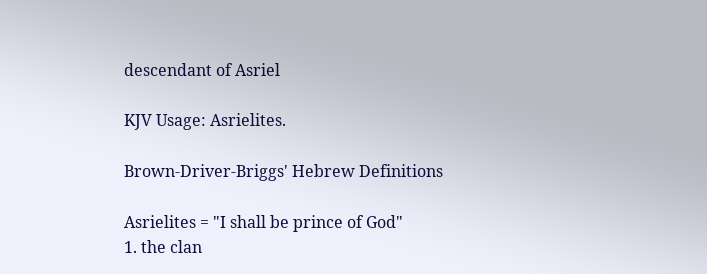descendant of Asriel

KJV Usage: Asrielites.

Brown-Driver-Briggs' Hebrew Definitions

Asrielites = "I shall be prince of God"
1. the clan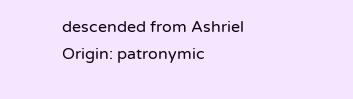descended from Ashriel
Origin: patronymic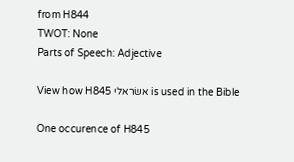from H844
TWOT: None
Parts of Speech: Adjective

View how H845 אשׂראלי is used in the Bible

One occurence of H845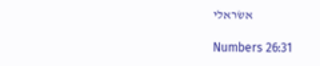אשׂראלי

Numbers 26:31